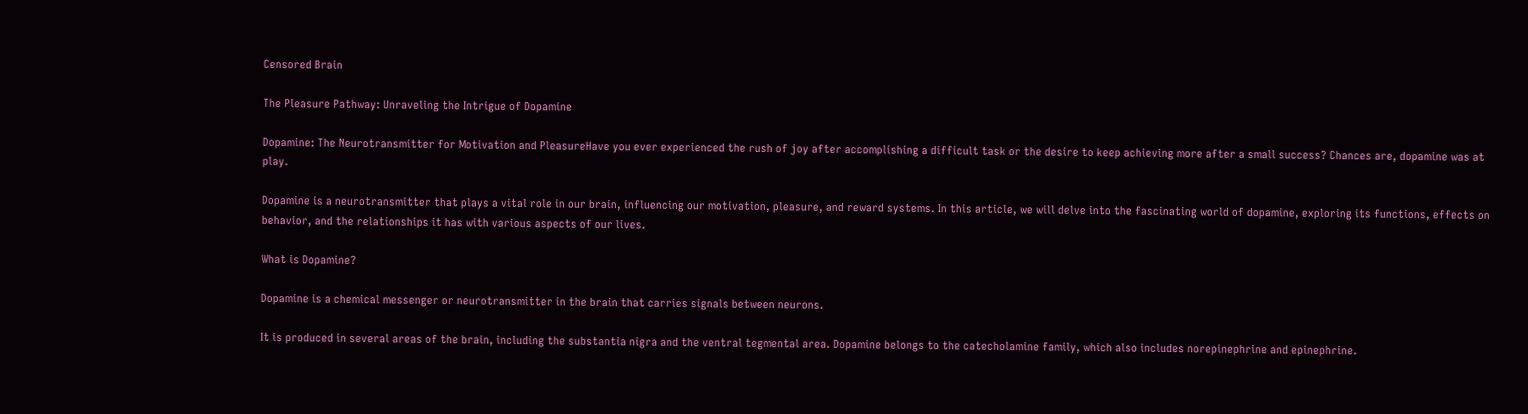Censored Brain

The Pleasure Pathway: Unraveling the Intrigue of Dopamine

Dopamine: The Neurotransmitter for Motivation and PleasureHave you ever experienced the rush of joy after accomplishing a difficult task or the desire to keep achieving more after a small success? Chances are, dopamine was at play.

Dopamine is a neurotransmitter that plays a vital role in our brain, influencing our motivation, pleasure, and reward systems. In this article, we will delve into the fascinating world of dopamine, exploring its functions, effects on behavior, and the relationships it has with various aspects of our lives.

What is Dopamine?

Dopamine is a chemical messenger or neurotransmitter in the brain that carries signals between neurons.

It is produced in several areas of the brain, including the substantia nigra and the ventral tegmental area. Dopamine belongs to the catecholamine family, which also includes norepinephrine and epinephrine.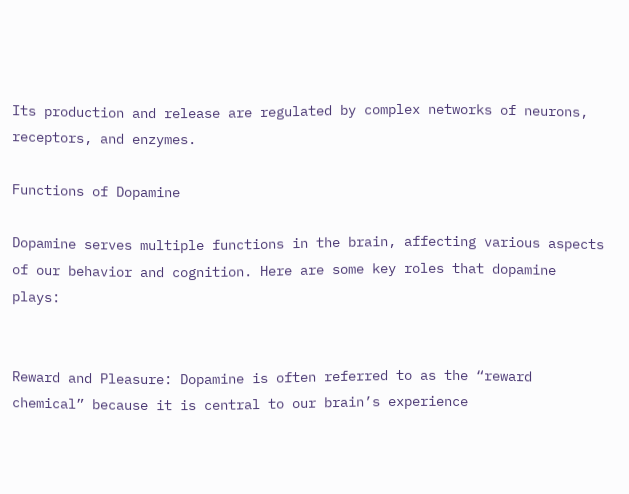Its production and release are regulated by complex networks of neurons, receptors, and enzymes.

Functions of Dopamine

Dopamine serves multiple functions in the brain, affecting various aspects of our behavior and cognition. Here are some key roles that dopamine plays:


Reward and Pleasure: Dopamine is often referred to as the “reward chemical” because it is central to our brain’s experience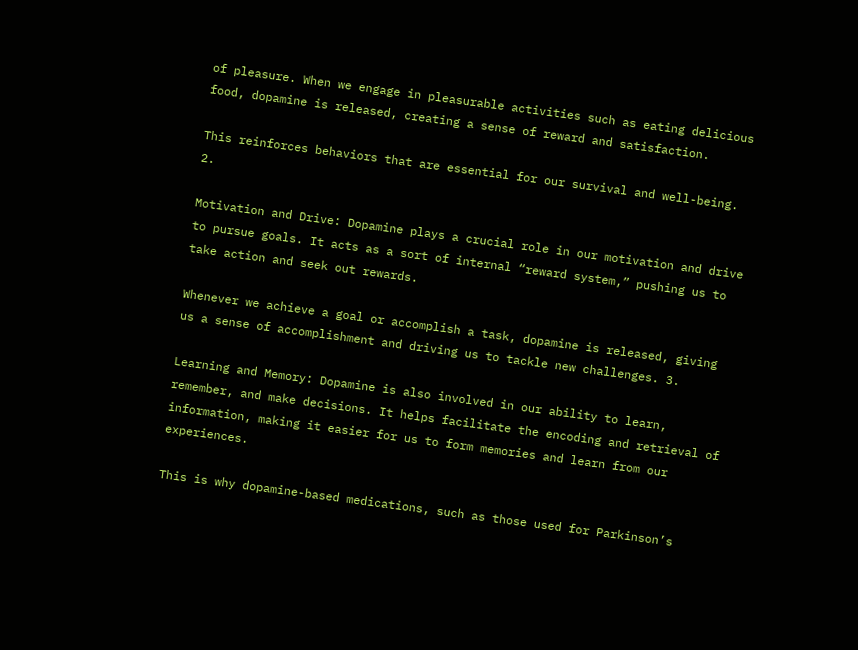of pleasure. When we engage in pleasurable activities such as eating delicious food, dopamine is released, creating a sense of reward and satisfaction.

This reinforces behaviors that are essential for our survival and well-being. 2.

Motivation and Drive: Dopamine plays a crucial role in our motivation and drive to pursue goals. It acts as a sort of internal “reward system,” pushing us to take action and seek out rewards.

Whenever we achieve a goal or accomplish a task, dopamine is released, giving us a sense of accomplishment and driving us to tackle new challenges. 3.

Learning and Memory: Dopamine is also involved in our ability to learn, remember, and make decisions. It helps facilitate the encoding and retrieval of information, making it easier for us to form memories and learn from our experiences.

This is why dopamine-based medications, such as those used for Parkinson’s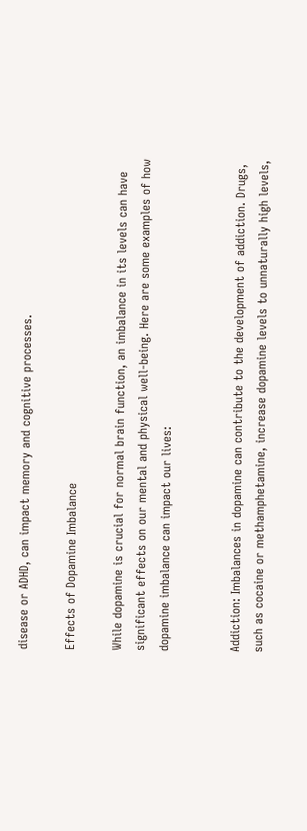disease or ADHD, can impact memory and cognitive processes.

Effects of Dopamine Imbalance

While dopamine is crucial for normal brain function, an imbalance in its levels can have significant effects on our mental and physical well-being. Here are some examples of how dopamine imbalance can impact our lives:


Addiction: Imbalances in dopamine can contribute to the development of addiction. Drugs, such as cocaine or methamphetamine, increase dopamine levels to unnaturally high levels,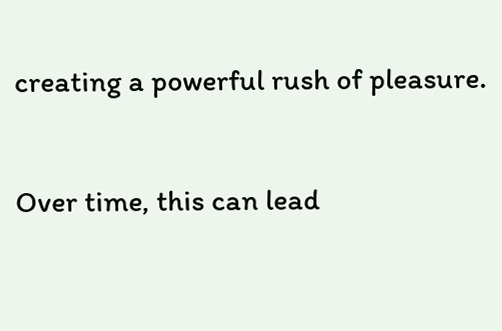creating a powerful rush of pleasure.

Over time, this can lead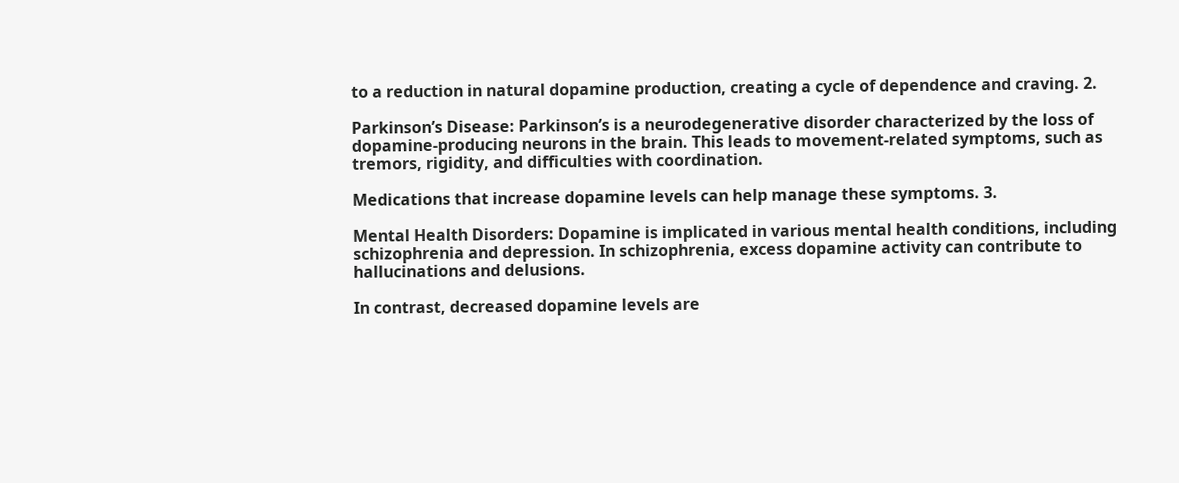to a reduction in natural dopamine production, creating a cycle of dependence and craving. 2.

Parkinson’s Disease: Parkinson’s is a neurodegenerative disorder characterized by the loss of dopamine-producing neurons in the brain. This leads to movement-related symptoms, such as tremors, rigidity, and difficulties with coordination.

Medications that increase dopamine levels can help manage these symptoms. 3.

Mental Health Disorders: Dopamine is implicated in various mental health conditions, including schizophrenia and depression. In schizophrenia, excess dopamine activity can contribute to hallucinations and delusions.

In contrast, decreased dopamine levels are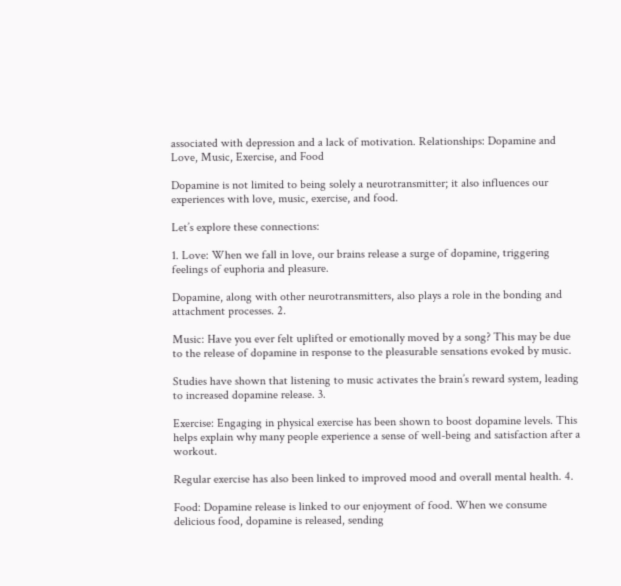associated with depression and a lack of motivation. Relationships: Dopamine and Love, Music, Exercise, and Food

Dopamine is not limited to being solely a neurotransmitter; it also influences our experiences with love, music, exercise, and food.

Let’s explore these connections:

1. Love: When we fall in love, our brains release a surge of dopamine, triggering feelings of euphoria and pleasure.

Dopamine, along with other neurotransmitters, also plays a role in the bonding and attachment processes. 2.

Music: Have you ever felt uplifted or emotionally moved by a song? This may be due to the release of dopamine in response to the pleasurable sensations evoked by music.

Studies have shown that listening to music activates the brain’s reward system, leading to increased dopamine release. 3.

Exercise: Engaging in physical exercise has been shown to boost dopamine levels. This helps explain why many people experience a sense of well-being and satisfaction after a workout.

Regular exercise has also been linked to improved mood and overall mental health. 4.

Food: Dopamine release is linked to our enjoyment of food. When we consume delicious food, dopamine is released, sending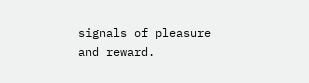signals of pleasure and reward.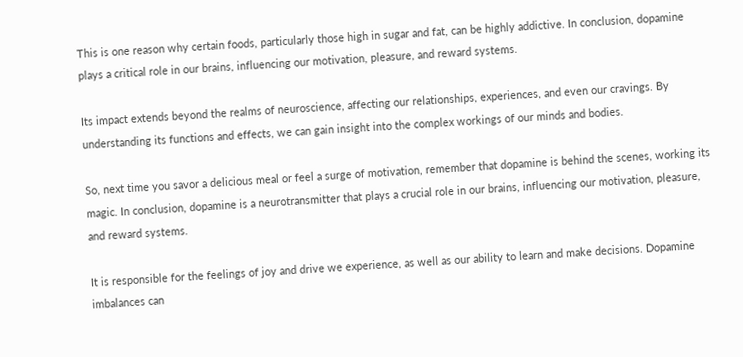This is one reason why certain foods, particularly those high in sugar and fat, can be highly addictive. In conclusion, dopamine plays a critical role in our brains, influencing our motivation, pleasure, and reward systems.

Its impact extends beyond the realms of neuroscience, affecting our relationships, experiences, and even our cravings. By understanding its functions and effects, we can gain insight into the complex workings of our minds and bodies.

So, next time you savor a delicious meal or feel a surge of motivation, remember that dopamine is behind the scenes, working its magic. In conclusion, dopamine is a neurotransmitter that plays a crucial role in our brains, influencing our motivation, pleasure, and reward systems.

It is responsible for the feelings of joy and drive we experience, as well as our ability to learn and make decisions. Dopamine imbalances can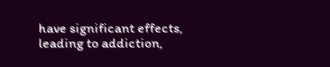have significant effects, leading to addiction,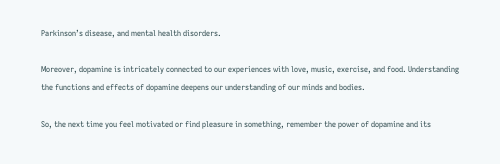Parkinson’s disease, and mental health disorders.

Moreover, dopamine is intricately connected to our experiences with love, music, exercise, and food. Understanding the functions and effects of dopamine deepens our understanding of our minds and bodies.

So, the next time you feel motivated or find pleasure in something, remember the power of dopamine and its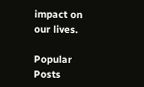impact on our lives.

Popular Posts